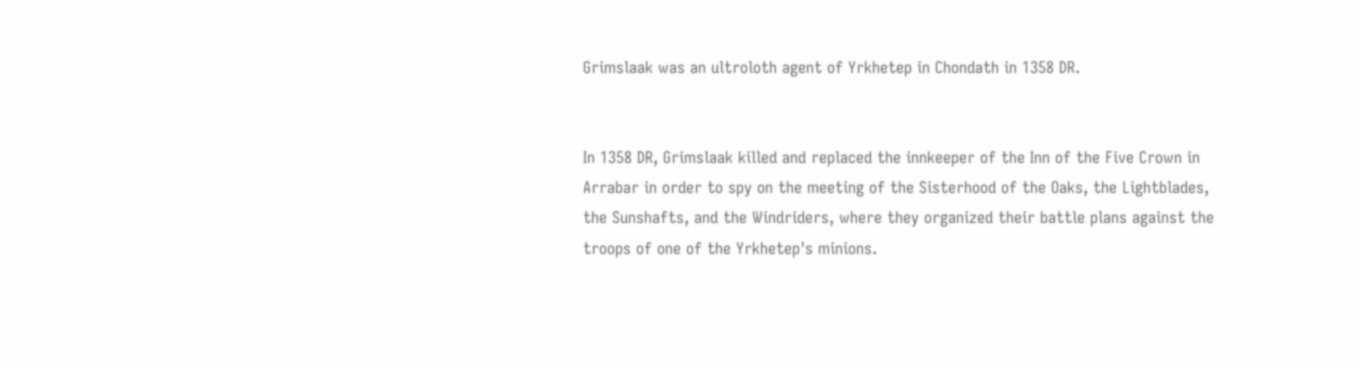Grimslaak was an ultroloth agent of Yrkhetep in Chondath in 1358 DR.


In 1358 DR, Grimslaak killed and replaced the innkeeper of the Inn of the Five Crown in Arrabar in order to spy on the meeting of the Sisterhood of the Oaks, the Lightblades, the Sunshafts, and the Windriders, where they organized their battle plans against the troops of one of the Yrkhetep's minions.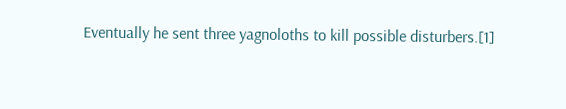Eventually he sent three yagnoloths to kill possible disturbers.[1]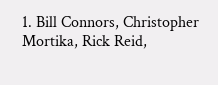1. Bill Connors, Christopher Mortika, Rick Reid,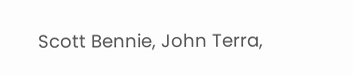Scott Bennie, John Terra,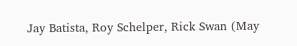Jay Batista, Roy Schelper, Rick Swan (May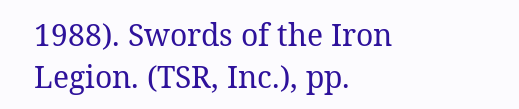1988). Swords of the Iron Legion. (TSR, Inc.), pp.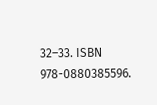32–33. ISBN 978-0880385596.